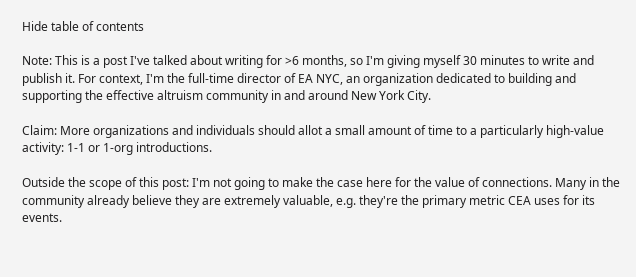Hide table of contents

Note: This is a post I've talked about writing for >6 months, so I'm giving myself 30 minutes to write and publish it. For context, I'm the full-time director of EA NYC, an organization dedicated to building and supporting the effective altruism community in and around New York City.

Claim: More organizations and individuals should allot a small amount of time to a particularly high-value activity: 1-1 or 1-org introductions.

Outside the scope of this post: I'm not going to make the case here for the value of connections. Many in the community already believe they are extremely valuable, e.g. they're the primary metric CEA uses for its events.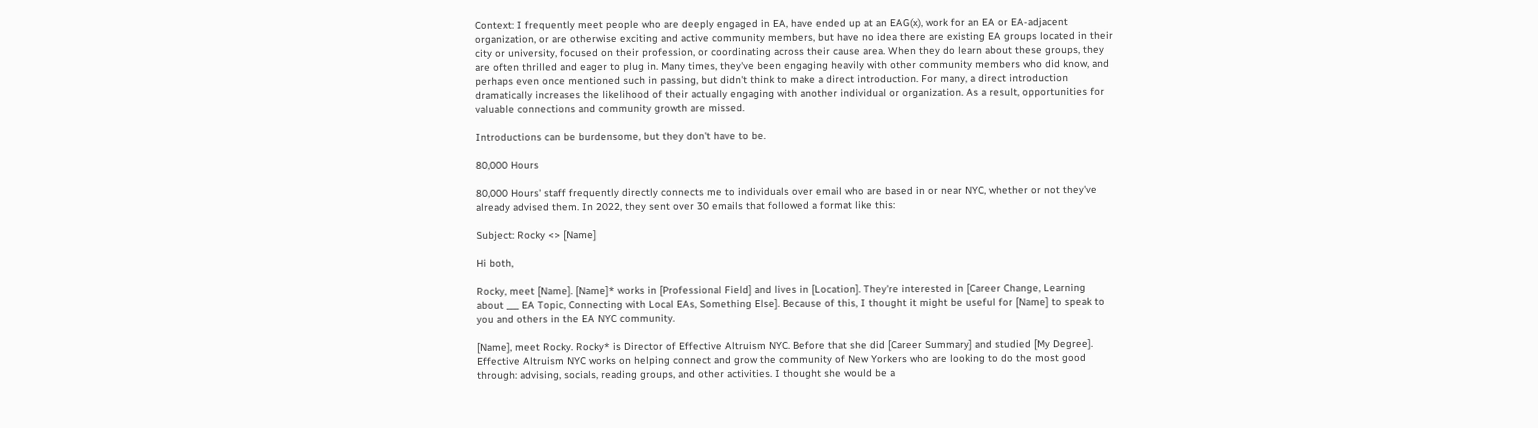Context: I frequently meet people who are deeply engaged in EA, have ended up at an EAG(x), work for an EA or EA-adjacent organization, or are otherwise exciting and active community members, but have no idea there are existing EA groups located in their city or university, focused on their profession, or coordinating across their cause area. When they do learn about these groups, they are often thrilled and eager to plug in. Many times, they've been engaging heavily with other community members who did know, and perhaps even once mentioned such in passing, but didn't think to make a direct introduction. For many, a direct introduction dramatically increases the likelihood of their actually engaging with another individual or organization. As a result, opportunities for valuable connections and community growth are missed.

Introductions can be burdensome, but they don't have to be.

80,000 Hours

80,000 Hours' staff frequently directly connects me to individuals over email who are based in or near NYC, whether or not they've already advised them. In 2022, they sent over 30 emails that followed a format like this:

Subject: Rocky <> [Name]

Hi both,

Rocky, meet [Name]. [Name]* works in [Professional Field] and lives in [Location]. They're interested in [Career Change, Learning about ___ EA Topic, Connecting with Local EAs, Something Else]. Because of this, I thought it might be useful for [Name] to speak to you and others in the EA NYC community.

[Name], meet Rocky. Rocky* is Director of Effective Altruism NYC. Before that she did [Career Summary] and studied [My Degree]. Effective Altruism NYC works on helping connect and grow the community of New Yorkers who are looking to do the most good through: advising, socials, reading groups, and other activities. I thought she would be a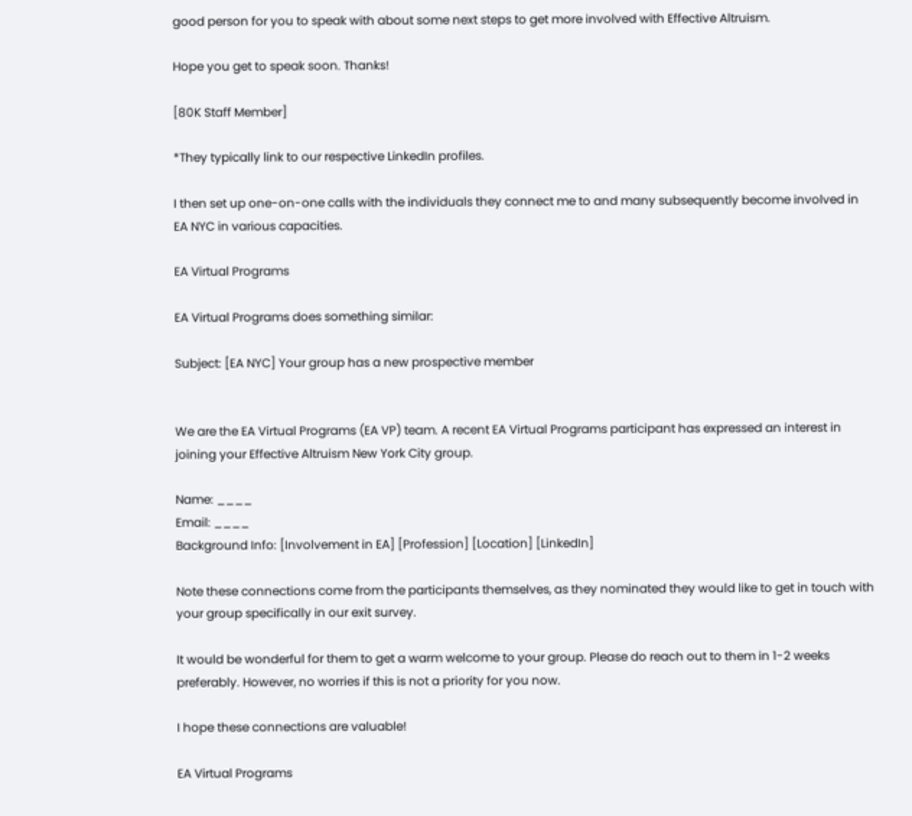good person for you to speak with about some next steps to get more involved with Effective Altruism.

Hope you get to speak soon. Thanks!

[80K Staff Member]

*They typically link to our respective LinkedIn profiles.

I then set up one-on-one calls with the individuals they connect me to and many subsequently become involved in EA NYC in various capacities.

EA Virtual Programs

EA Virtual Programs does something similar:

Subject: [EA NYC] Your group has a new prospective member


We are the EA Virtual Programs (EA VP) team. A recent EA Virtual Programs participant has expressed an interest in joining your Effective Altruism New York City group.

Name: ____
Email: ____
Background Info: [Involvement in EA] [Profession] [Location] [LinkedIn]

Note these connections come from the participants themselves, as they nominated they would like to get in touch with your group specifically in our exit survey.

It would be wonderful for them to get a warm welcome to your group. Please do reach out to them in 1-2 weeks preferably. However, no worries if this is not a priority for you now.

I hope these connections are valuable!

EA Virtual Programs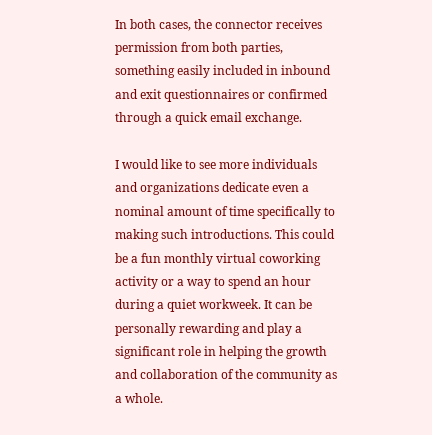In both cases, the connector receives permission from both parties, something easily included in inbound and exit questionnaires or confirmed through a quick email exchange.

I would like to see more individuals and organizations dedicate even a nominal amount of time specifically to making such introductions. This could be a fun monthly virtual coworking activity or a way to spend an hour during a quiet workweek. It can be personally rewarding and play a significant role in helping the growth and collaboration of the community as a whole.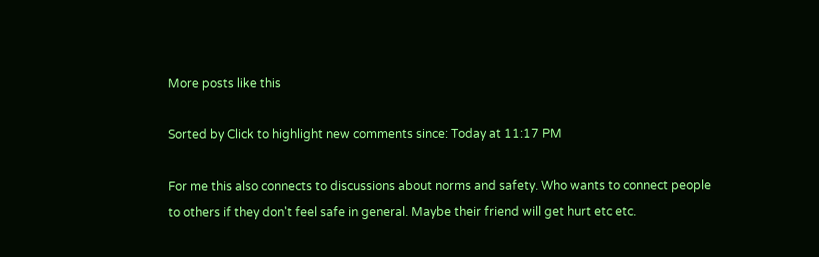More posts like this

Sorted by Click to highlight new comments since: Today at 11:17 PM

For me this also connects to discussions about norms and safety. Who wants to connect people to others if they don't feel safe in general. Maybe their friend will get hurt etc etc.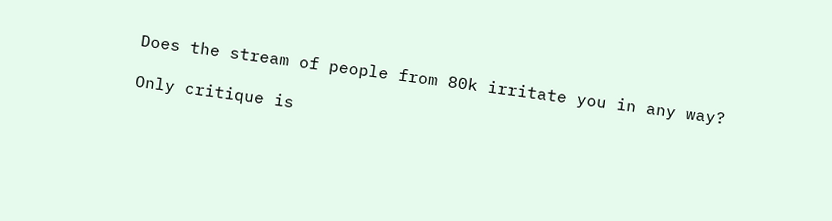Does the stream of people from 80k irritate you in any way?

Only critique is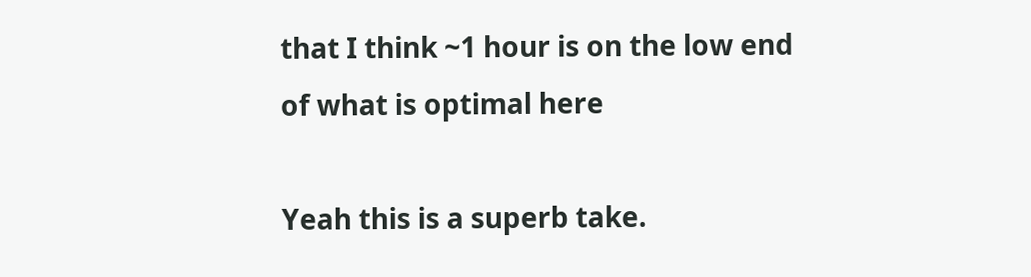that I think ~1 hour is on the low end of what is optimal here

Yeah this is a superb take.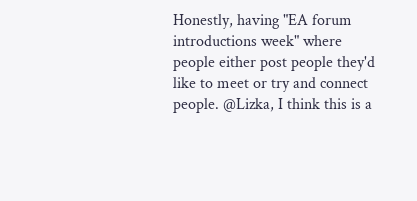Honestly, having "EA forum introductions week" where people either post people they'd like to meet or try and connect people. @Lizka, I think this is a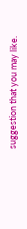suggestion that you may like.